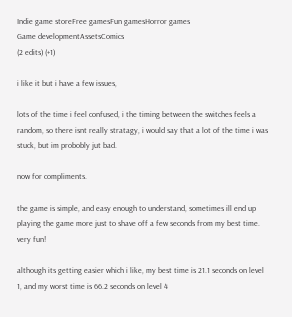Indie game storeFree gamesFun gamesHorror games
Game developmentAssetsComics
(2 edits) (+1)

i like it but i have a few issues,

lots of the time i feel confused, i the timing between the switches feels a random, so there isnt really stratagy, i would say that a lot of the time i was stuck, but im probobly jut bad.

now for compliments.

the game is simple, and easy enough to understand, sometimes ill end up playing the game more just to shave off a few seconds from my best time.  very fun!

although its getting easier which i like, my best time is 21.1 seconds on level 1, and my worst time is 66.2 seconds on level 4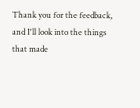Thank you for the feedback, and I'll look into the things that made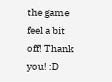the game feel a bit off! Thank you! :D